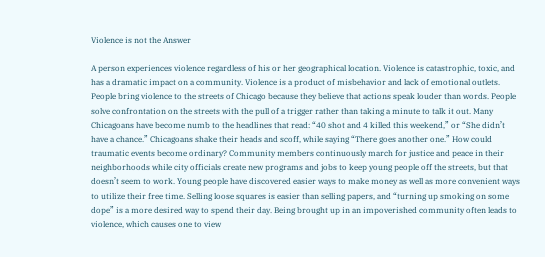Violence is not the Answer

A person experiences violence regardless of his or her geographical location. Violence is catastrophic, toxic, and has a dramatic impact on a community. Violence is a product of misbehavior and lack of emotional outlets. People bring violence to the streets of Chicago because they believe that actions speak louder than words. People solve confrontation on the streets with the pull of a trigger rather than taking a minute to talk it out. Many Chicagoans have become numb to the headlines that read: “40 shot and 4 killed this weekend,” or “She didn’t have a chance.” Chicagoans shake their heads and scoff, while saying “There goes another one.” How could traumatic events become ordinary? Community members continuously march for justice and peace in their neighborhoods while city officials create new programs and jobs to keep young people off the streets, but that doesn’t seem to work. Young people have discovered easier ways to make money as well as more convenient ways to utilize their free time. Selling loose squares is easier than selling papers, and “turning up smoking on some dope” is a more desired way to spend their day. Being brought up in an impoverished community often leads to violence, which causes one to view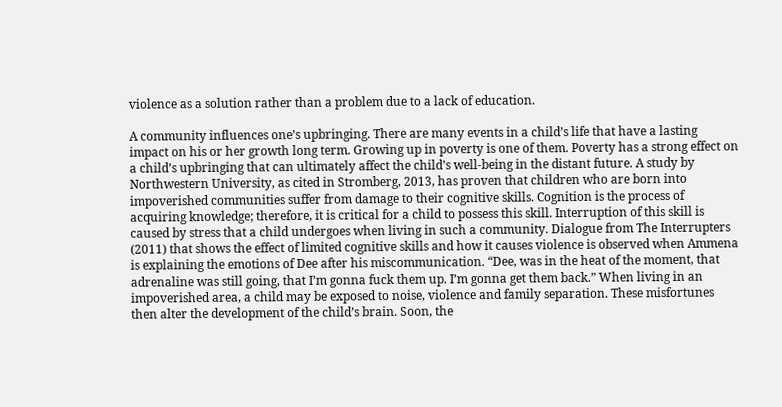violence as a solution rather than a problem due to a lack of education.

A community influences one’s upbringing. There are many events in a child’s life that have a lasting impact on his or her growth long term. Growing up in poverty is one of them. Poverty has a strong effect on a child’s upbringing that can ultimately affect the child’s well-being in the distant future. A study by Northwestern University, as cited in Stromberg, 2013, has proven that children who are born into impoverished communities suffer from damage to their cognitive skills. Cognition is the process of acquiring knowledge; therefore, it is critical for a child to possess this skill. Interruption of this skill is caused by stress that a child undergoes when living in such a community. Dialogue from The Interrupters (2011) that shows the effect of limited cognitive skills and how it causes violence is observed when Ammena is explaining the emotions of Dee after his miscommunication. “Dee, was in the heat of the moment, that adrenaline was still going, that I’m gonna fuck them up. I’m gonna get them back.” When living in an impoverished area, a child may be exposed to noise, violence and family separation. These misfortunes then alter the development of the child’s brain. Soon, the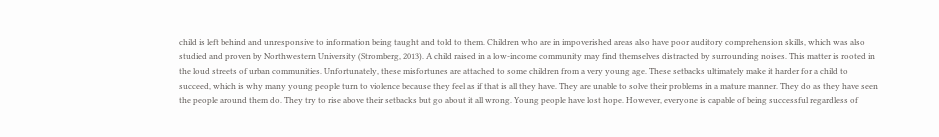child is left behind and unresponsive to information being taught and told to them. Children who are in impoverished areas also have poor auditory comprehension skills, which was also studied and proven by Northwestern University (Stromberg, 2013). A child raised in a low-income community may find themselves distracted by surrounding noises. This matter is rooted in the loud streets of urban communities. Unfortunately, these misfortunes are attached to some children from a very young age. These setbacks ultimately make it harder for a child to succeed, which is why many young people turn to violence because they feel as if that is all they have. They are unable to solve their problems in a mature manner. They do as they have seen the people around them do. They try to rise above their setbacks but go about it all wrong. Young people have lost hope. However, everyone is capable of being successful regardless of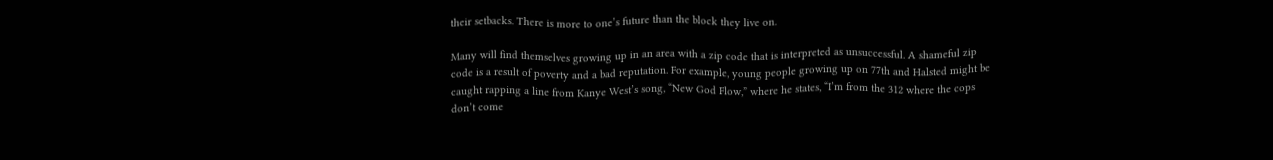their setbacks. There is more to one’s future than the block they live on.

Many will find themselves growing up in an area with a zip code that is interpreted as unsuccessful. A shameful zip code is a result of poverty and a bad reputation. For example, young people growing up on 77th and Halsted might be caught rapping a line from Kanye West’s song, “New God Flow,” where he states, “I’m from the 312 where the cops don’t come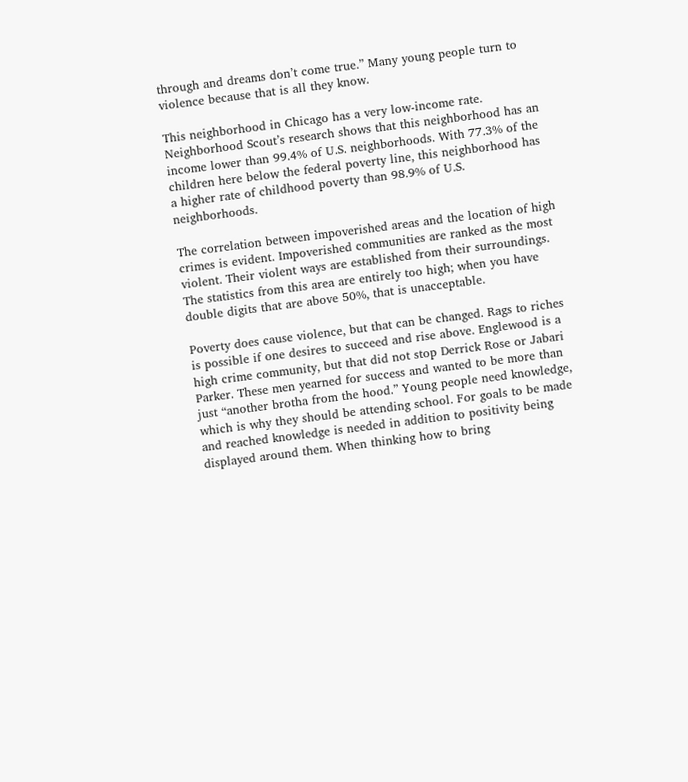through and dreams don’t come true.” Many young people turn to violence because that is all they know.

This neighborhood in Chicago has a very low-income rate. Neighborhood Scout’s research shows that this neighborhood has an income lower than 99.4% of U.S. neighborhoods. With 77.3% of the children here below the federal poverty line, this neighborhood has a higher rate of childhood poverty than 98.9% of U.S. neighborhoods.

The correlation between impoverished areas and the location of high crimes is evident. Impoverished communities are ranked as the most violent. Their violent ways are established from their surroundings. The statistics from this area are entirely too high; when you have double digits that are above 50%, that is unacceptable.

Poverty does cause violence, but that can be changed. Rags to riches is possible if one desires to succeed and rise above. Englewood is a high crime community, but that did not stop Derrick Rose or Jabari Parker. These men yearned for success and wanted to be more than just “another brotha from the hood.” Young people need knowledge, which is why they should be attending school. For goals to be made and reached knowledge is needed in addition to positivity being displayed around them. When thinking how to bring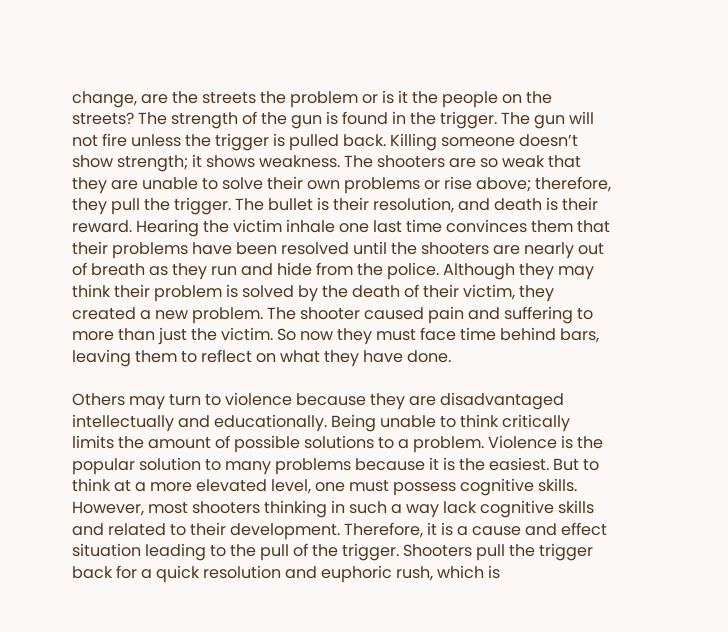change, are the streets the problem or is it the people on the streets? The strength of the gun is found in the trigger. The gun will not fire unless the trigger is pulled back. Killing someone doesn’t show strength; it shows weakness. The shooters are so weak that they are unable to solve their own problems or rise above; therefore, they pull the trigger. The bullet is their resolution, and death is their reward. Hearing the victim inhale one last time convinces them that their problems have been resolved until the shooters are nearly out of breath as they run and hide from the police. Although they may think their problem is solved by the death of their victim, they created a new problem. The shooter caused pain and suffering to more than just the victim. So now they must face time behind bars, leaving them to reflect on what they have done.

Others may turn to violence because they are disadvantaged intellectually and educationally. Being unable to think critically limits the amount of possible solutions to a problem. Violence is the popular solution to many problems because it is the easiest. But to think at a more elevated level, one must possess cognitive skills. However, most shooters thinking in such a way lack cognitive skills and related to their development. Therefore, it is a cause and effect situation leading to the pull of the trigger. Shooters pull the trigger back for a quick resolution and euphoric rush, which is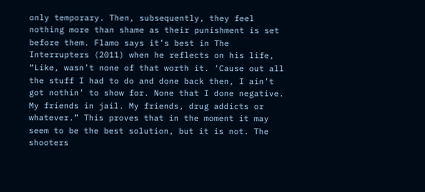only temporary. Then, subsequently, they feel nothing more than shame as their punishment is set before them. Flamo says it’s best in The Interrupters (2011) when he reflects on his life, “Like, wasn’t none of that worth it. ‘Cause out all the stuff I had to do and done back then, I ain’t got nothin’ to show for. None that I done negative. My friends in jail. My friends, drug addicts or whatever.” This proves that in the moment it may seem to be the best solution, but it is not. The shooters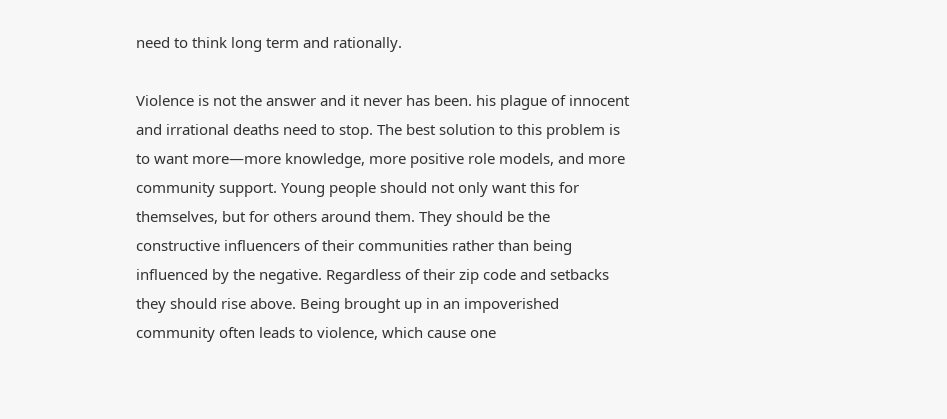need to think long term and rationally.

Violence is not the answer and it never has been. his plague of innocent and irrational deaths need to stop. The best solution to this problem is to want more—more knowledge, more positive role models, and more community support. Young people should not only want this for themselves, but for others around them. They should be the constructive influencers of their communities rather than being influenced by the negative. Regardless of their zip code and setbacks they should rise above. Being brought up in an impoverished community often leads to violence, which cause one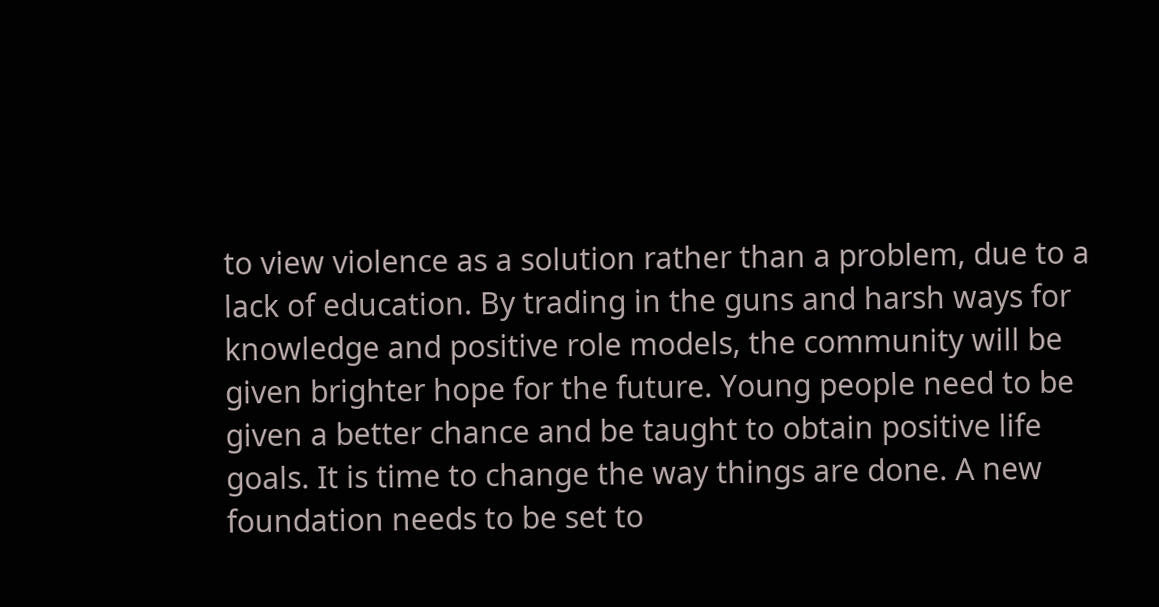to view violence as a solution rather than a problem, due to a lack of education. By trading in the guns and harsh ways for knowledge and positive role models, the community will be given brighter hope for the future. Young people need to be given a better chance and be taught to obtain positive life goals. It is time to change the way things are done. A new foundation needs to be set to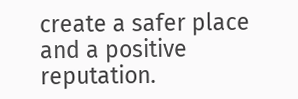create a safer place and a positive reputation.